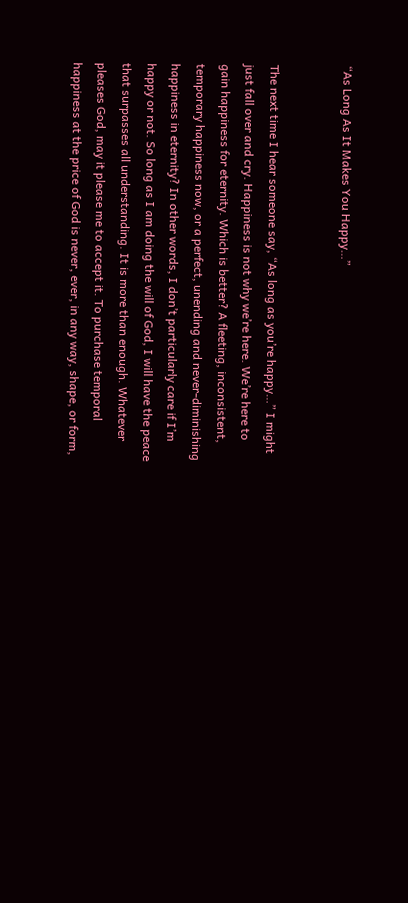“As Long As It Makes You Happy…”


The next time I hear someone say, “As long as you’re happy…” I might just fall over and cry. Happiness is not why we’re here. We’re here to gain happiness for eternity. Which is better? A fleeting, inconsistent, temporary happiness now, or a perfect, unending and never-diminishing happiness in eternity? In other words, I don’t particularly care if I’m happy or not. So long as I am doing the will of God, I will have the peace that surpasses all understanding. It is more than enough. Whatever pleases God, may it please me to accept it. To purchase temporal happiness at the price of God is never, ever, in any way, shape, or form,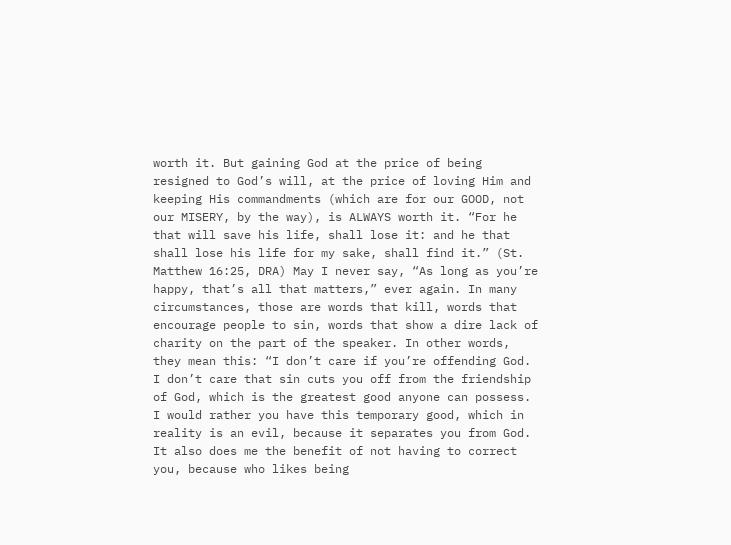worth it. But gaining God at the price of being resigned to God’s will, at the price of loving Him and keeping His commandments (which are for our GOOD, not our MISERY, by the way), is ALWAYS worth it. “For he that will save his life, shall lose it: and he that shall lose his life for my sake, shall find it.” (St. Matthew 16:25, DRA) May I never say, “As long as you’re happy, that’s all that matters,” ever again. In many circumstances, those are words that kill, words that encourage people to sin, words that show a dire lack of charity on the part of the speaker. In other words, they mean this: “I don’t care if you’re offending God. I don’t care that sin cuts you off from the friendship of God, which is the greatest good anyone can possess. I would rather you have this temporary good, which in reality is an evil, because it separates you from God. It also does me the benefit of not having to correct you, because who likes being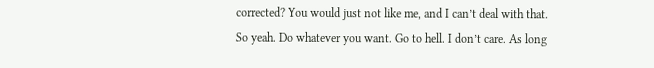corrected? You would just not like me, and I can’t deal with that. So yeah. Do whatever you want. Go to hell. I don’t care. As long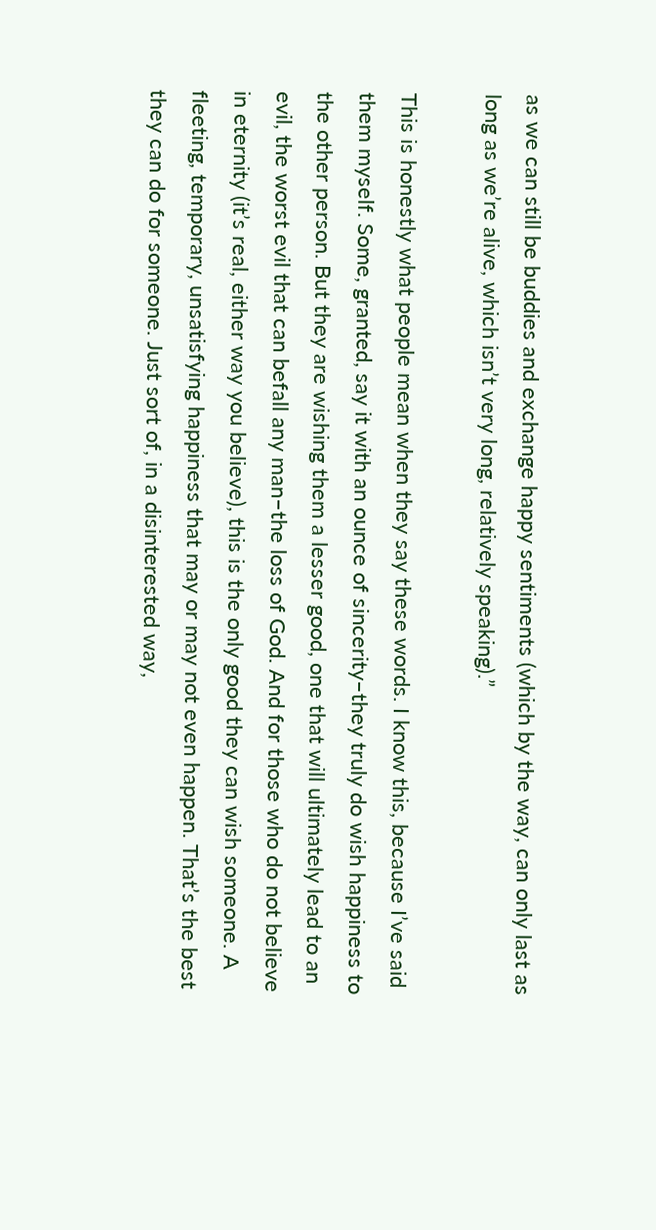as we can still be buddies and exchange happy sentiments (which by the way, can only last as long as we’re alive, which isn’t very long, relatively speaking).”

This is honestly what people mean when they say these words. I know this, because I’ve said them myself. Some, granted, say it with an ounce of sincerity–they truly do wish happiness to the other person. But they are wishing them a lesser good, one that will ultimately lead to an evil, the worst evil that can befall any man–the loss of God. And for those who do not believe in eternity (it’s real, either way you believe), this is the only good they can wish someone. A fleeting, temporary, unsatisfying happiness that may or may not even happen. That’s the best they can do for someone. Just sort of, in a disinterested way,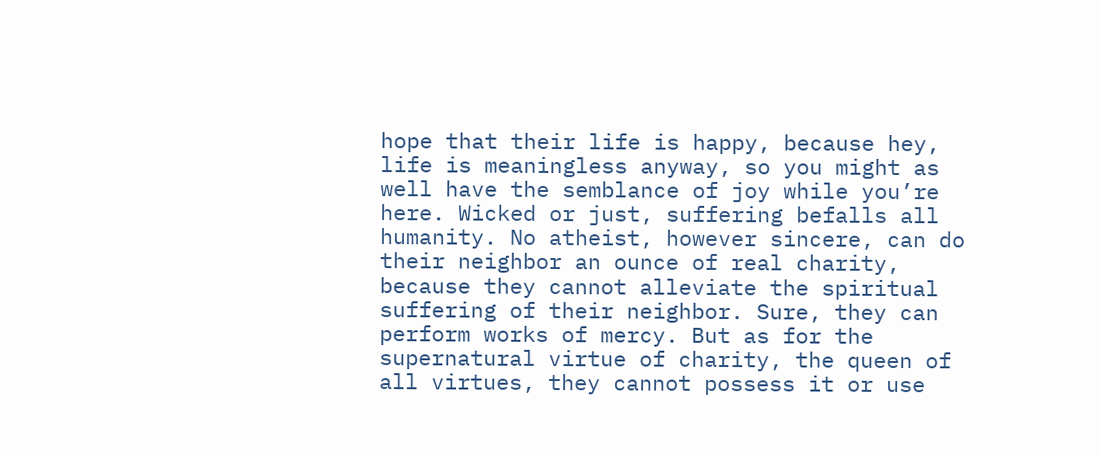hope that their life is happy, because hey, life is meaningless anyway, so you might as well have the semblance of joy while you’re here. Wicked or just, suffering befalls all humanity. No atheist, however sincere, can do their neighbor an ounce of real charity, because they cannot alleviate the spiritual suffering of their neighbor. Sure, they can perform works of mercy. But as for the supernatural virtue of charity, the queen of all virtues, they cannot possess it or use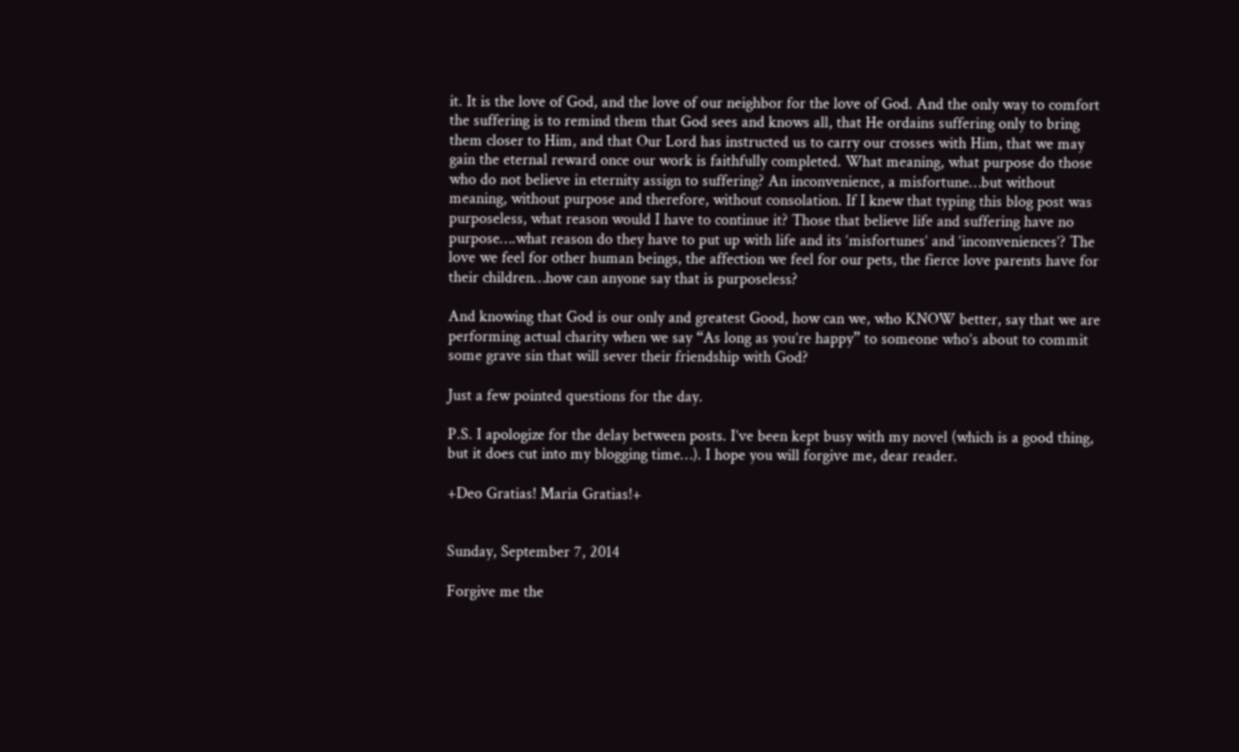it. It is the love of God, and the love of our neighbor for the love of God. And the only way to comfort the suffering is to remind them that God sees and knows all, that He ordains suffering only to bring them closer to Him, and that Our Lord has instructed us to carry our crosses with Him, that we may gain the eternal reward once our work is faithfully completed. What meaning, what purpose do those who do not believe in eternity assign to suffering? An inconvenience, a misfortune…but without meaning, without purpose and therefore, without consolation. If I knew that typing this blog post was purposeless, what reason would I have to continue it? Those that believe life and suffering have no purpose….what reason do they have to put up with life and its ‘misfortunes’ and ‘inconveniences’? The love we feel for other human beings, the affection we feel for our pets, the fierce love parents have for their children…how can anyone say that is purposeless?

And knowing that God is our only and greatest Good, how can we, who KNOW better, say that we are performing actual charity when we say “As long as you’re happy” to someone who’s about to commit some grave sin that will sever their friendship with God?

Just a few pointed questions for the day.

P.S. I apologize for the delay between posts. I’ve been kept busy with my novel (which is a good thing, but it does cut into my blogging time…). I hope you will forgive me, dear reader.

+Deo Gratias! Maria Gratias!+


Sunday, September 7, 2014

Forgive me the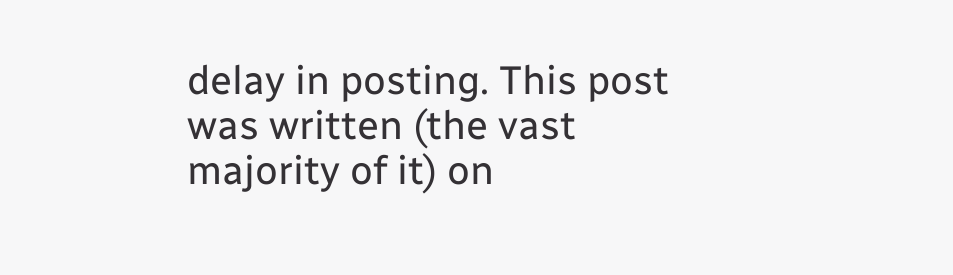delay in posting. This post was written (the vast majority of it) on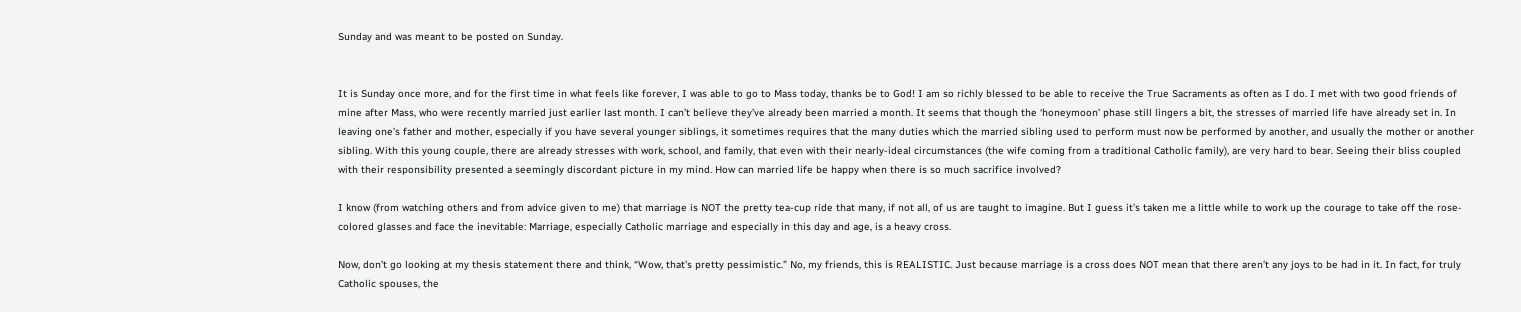Sunday and was meant to be posted on Sunday.


It is Sunday once more, and for the first time in what feels like forever, I was able to go to Mass today, thanks be to God! I am so richly blessed to be able to receive the True Sacraments as often as I do. I met with two good friends of mine after Mass, who were recently married just earlier last month. I can’t believe they’ve already been married a month. It seems that though the ‘honeymoon’ phase still lingers a bit, the stresses of married life have already set in. In leaving one’s father and mother, especially if you have several younger siblings, it sometimes requires that the many duties which the married sibling used to perform must now be performed by another, and usually the mother or another sibling. With this young couple, there are already stresses with work, school, and family, that even with their nearly-ideal circumstances (the wife coming from a traditional Catholic family), are very hard to bear. Seeing their bliss coupled with their responsibility presented a seemingly discordant picture in my mind. How can married life be happy when there is so much sacrifice involved?

I know (from watching others and from advice given to me) that marriage is NOT the pretty tea-cup ride that many, if not all, of us are taught to imagine. But I guess it’s taken me a little while to work up the courage to take off the rose-colored glasses and face the inevitable: Marriage, especially Catholic marriage and especially in this day and age, is a heavy cross.

Now, don’t go looking at my thesis statement there and think, “Wow, that’s pretty pessimistic.” No, my friends, this is REALISTIC. Just because marriage is a cross does NOT mean that there aren’t any joys to be had in it. In fact, for truly Catholic spouses, the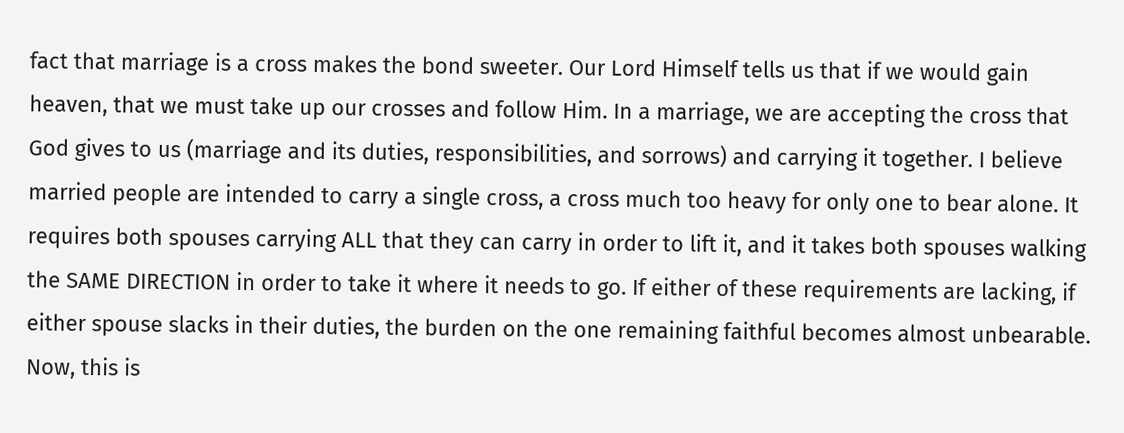fact that marriage is a cross makes the bond sweeter. Our Lord Himself tells us that if we would gain heaven, that we must take up our crosses and follow Him. In a marriage, we are accepting the cross that God gives to us (marriage and its duties, responsibilities, and sorrows) and carrying it together. I believe married people are intended to carry a single cross, a cross much too heavy for only one to bear alone. It requires both spouses carrying ALL that they can carry in order to lift it, and it takes both spouses walking the SAME DIRECTION in order to take it where it needs to go. If either of these requirements are lacking, if either spouse slacks in their duties, the burden on the one remaining faithful becomes almost unbearable. Now, this is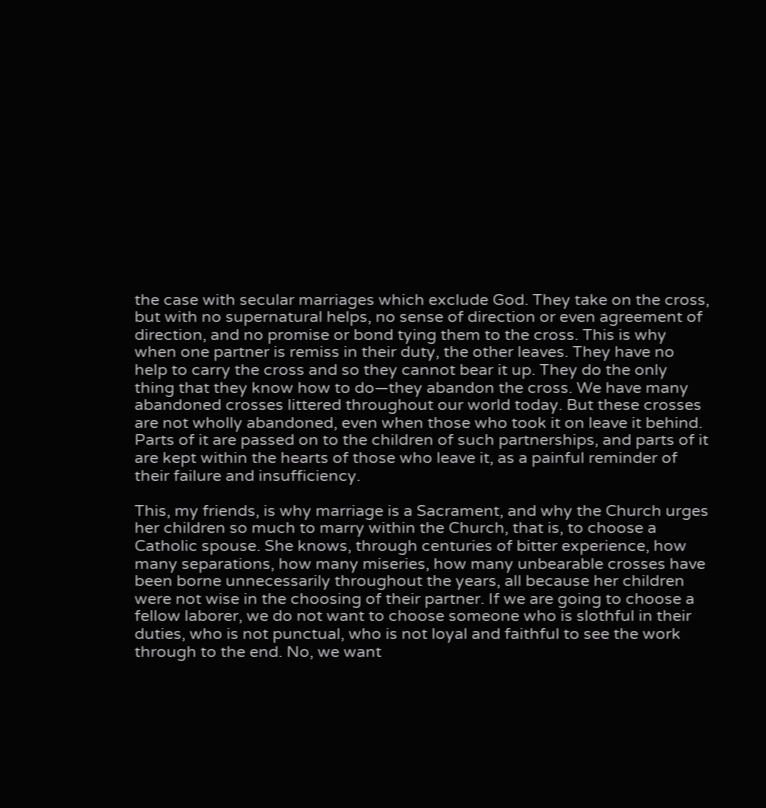the case with secular marriages which exclude God. They take on the cross, but with no supernatural helps, no sense of direction or even agreement of direction, and no promise or bond tying them to the cross. This is why when one partner is remiss in their duty, the other leaves. They have no help to carry the cross and so they cannot bear it up. They do the only thing that they know how to do—they abandon the cross. We have many abandoned crosses littered throughout our world today. But these crosses are not wholly abandoned, even when those who took it on leave it behind. Parts of it are passed on to the children of such partnerships, and parts of it are kept within the hearts of those who leave it, as a painful reminder of their failure and insufficiency.

This, my friends, is why marriage is a Sacrament, and why the Church urges her children so much to marry within the Church, that is, to choose a Catholic spouse. She knows, through centuries of bitter experience, how many separations, how many miseries, how many unbearable crosses have been borne unnecessarily throughout the years, all because her children were not wise in the choosing of their partner. If we are going to choose a fellow laborer, we do not want to choose someone who is slothful in their duties, who is not punctual, who is not loyal and faithful to see the work through to the end. No, we want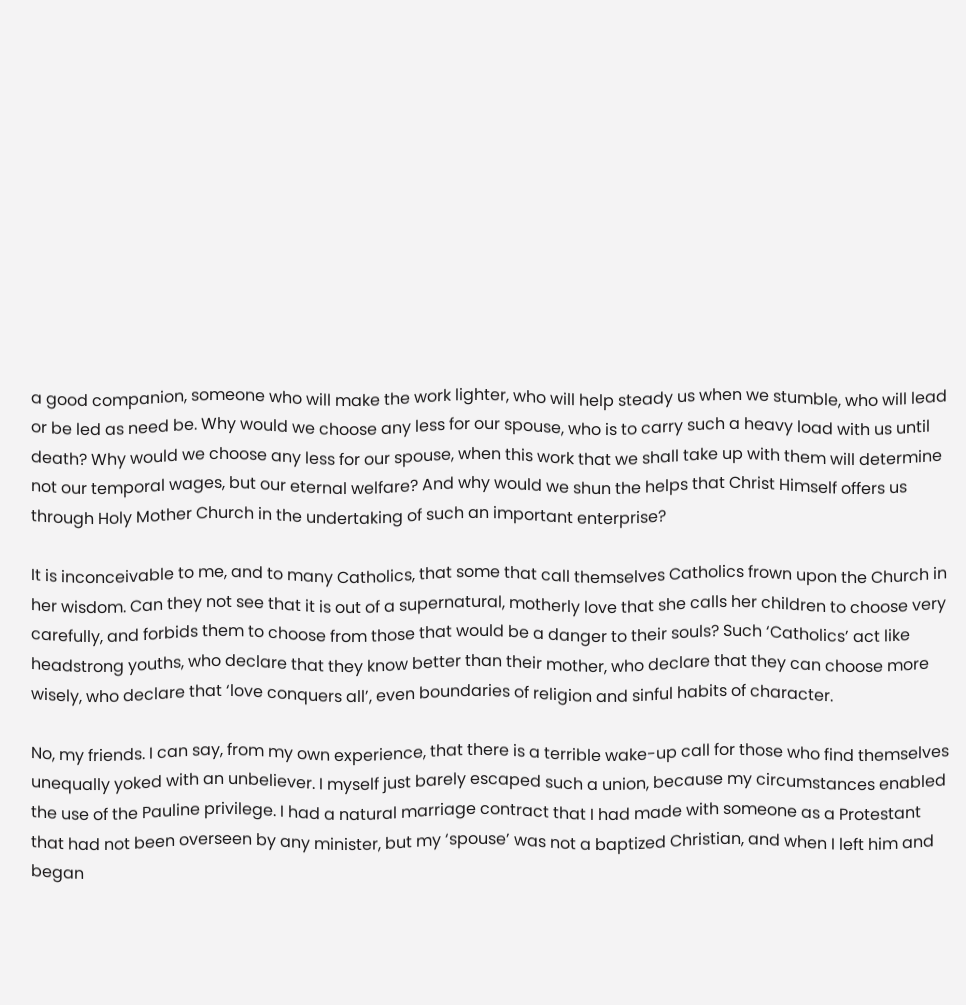a good companion, someone who will make the work lighter, who will help steady us when we stumble, who will lead or be led as need be. Why would we choose any less for our spouse, who is to carry such a heavy load with us until death? Why would we choose any less for our spouse, when this work that we shall take up with them will determine not our temporal wages, but our eternal welfare? And why would we shun the helps that Christ Himself offers us through Holy Mother Church in the undertaking of such an important enterprise?

It is inconceivable to me, and to many Catholics, that some that call themselves Catholics frown upon the Church in her wisdom. Can they not see that it is out of a supernatural, motherly love that she calls her children to choose very carefully, and forbids them to choose from those that would be a danger to their souls? Such ‘Catholics’ act like headstrong youths, who declare that they know better than their mother, who declare that they can choose more wisely, who declare that ‘love conquers all’, even boundaries of religion and sinful habits of character.

No, my friends. I can say, from my own experience, that there is a terrible wake-up call for those who find themselves unequally yoked with an unbeliever. I myself just barely escaped such a union, because my circumstances enabled the use of the Pauline privilege. I had a natural marriage contract that I had made with someone as a Protestant that had not been overseen by any minister, but my ‘spouse’ was not a baptized Christian, and when I left him and began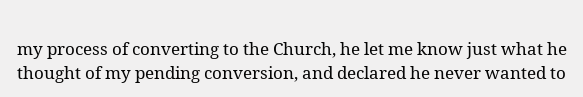my process of converting to the Church, he let me know just what he thought of my pending conversion, and declared he never wanted to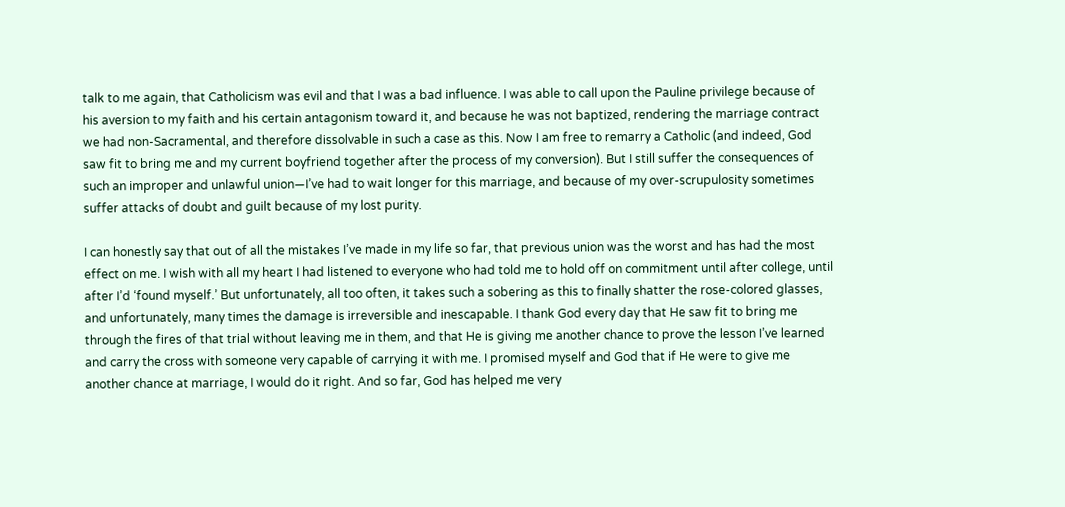talk to me again, that Catholicism was evil and that I was a bad influence. I was able to call upon the Pauline privilege because of his aversion to my faith and his certain antagonism toward it, and because he was not baptized, rendering the marriage contract we had non-Sacramental, and therefore dissolvable in such a case as this. Now I am free to remarry a Catholic (and indeed, God saw fit to bring me and my current boyfriend together after the process of my conversion). But I still suffer the consequences of such an improper and unlawful union—I’ve had to wait longer for this marriage, and because of my over-scrupulosity sometimes suffer attacks of doubt and guilt because of my lost purity.

I can honestly say that out of all the mistakes I’ve made in my life so far, that previous union was the worst and has had the most effect on me. I wish with all my heart I had listened to everyone who had told me to hold off on commitment until after college, until after I’d ‘found myself.’ But unfortunately, all too often, it takes such a sobering as this to finally shatter the rose-colored glasses, and unfortunately, many times the damage is irreversible and inescapable. I thank God every day that He saw fit to bring me through the fires of that trial without leaving me in them, and that He is giving me another chance to prove the lesson I’ve learned and carry the cross with someone very capable of carrying it with me. I promised myself and God that if He were to give me another chance at marriage, I would do it right. And so far, God has helped me very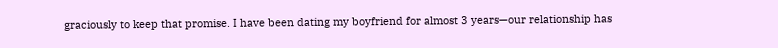graciously to keep that promise. I have been dating my boyfriend for almost 3 years—our relationship has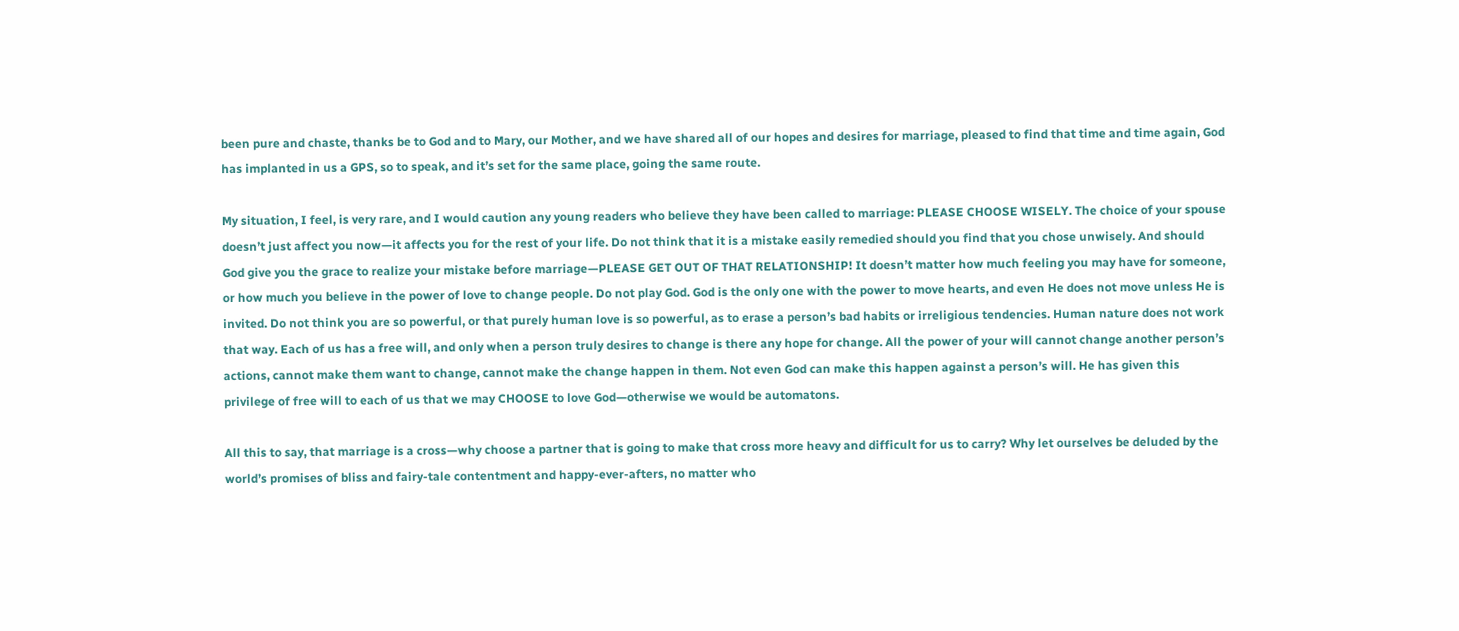been pure and chaste, thanks be to God and to Mary, our Mother, and we have shared all of our hopes and desires for marriage, pleased to find that time and time again, God has implanted in us a GPS, so to speak, and it’s set for the same place, going the same route.

My situation, I feel, is very rare, and I would caution any young readers who believe they have been called to marriage: PLEASE CHOOSE WISELY. The choice of your spouse doesn’t just affect you now—it affects you for the rest of your life. Do not think that it is a mistake easily remedied should you find that you chose unwisely. And should God give you the grace to realize your mistake before marriage—PLEASE GET OUT OF THAT RELATIONSHIP! It doesn’t matter how much feeling you may have for someone, or how much you believe in the power of love to change people. Do not play God. God is the only one with the power to move hearts, and even He does not move unless He is invited. Do not think you are so powerful, or that purely human love is so powerful, as to erase a person’s bad habits or irreligious tendencies. Human nature does not work that way. Each of us has a free will, and only when a person truly desires to change is there any hope for change. All the power of your will cannot change another person’s actions, cannot make them want to change, cannot make the change happen in them. Not even God can make this happen against a person’s will. He has given this privilege of free will to each of us that we may CHOOSE to love God—otherwise we would be automatons.

All this to say, that marriage is a cross—why choose a partner that is going to make that cross more heavy and difficult for us to carry? Why let ourselves be deluded by the world’s promises of bliss and fairy-tale contentment and happy-ever-afters, no matter who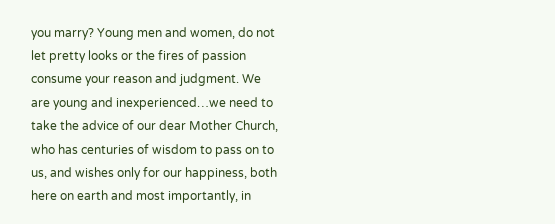you marry? Young men and women, do not let pretty looks or the fires of passion consume your reason and judgment. We are young and inexperienced…we need to take the advice of our dear Mother Church, who has centuries of wisdom to pass on to us, and wishes only for our happiness, both here on earth and most importantly, in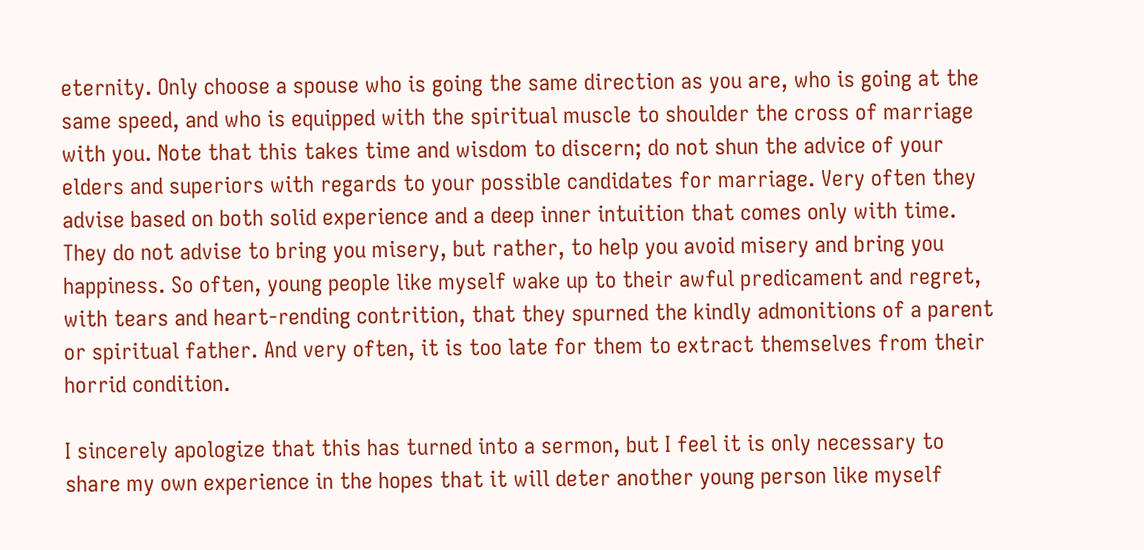eternity. Only choose a spouse who is going the same direction as you are, who is going at the same speed, and who is equipped with the spiritual muscle to shoulder the cross of marriage with you. Note that this takes time and wisdom to discern; do not shun the advice of your elders and superiors with regards to your possible candidates for marriage. Very often they advise based on both solid experience and a deep inner intuition that comes only with time. They do not advise to bring you misery, but rather, to help you avoid misery and bring you happiness. So often, young people like myself wake up to their awful predicament and regret, with tears and heart-rending contrition, that they spurned the kindly admonitions of a parent or spiritual father. And very often, it is too late for them to extract themselves from their horrid condition.

I sincerely apologize that this has turned into a sermon, but I feel it is only necessary to share my own experience in the hopes that it will deter another young person like myself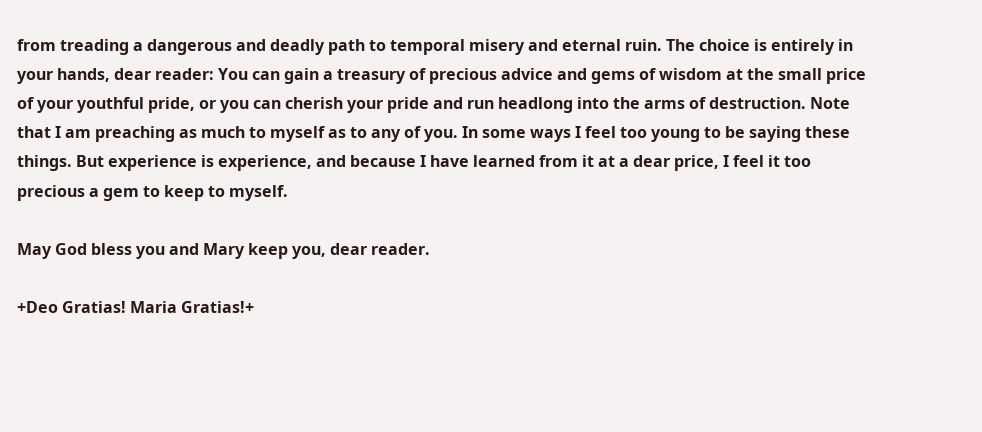from treading a dangerous and deadly path to temporal misery and eternal ruin. The choice is entirely in your hands, dear reader: You can gain a treasury of precious advice and gems of wisdom at the small price of your youthful pride, or you can cherish your pride and run headlong into the arms of destruction. Note that I am preaching as much to myself as to any of you. In some ways I feel too young to be saying these things. But experience is experience, and because I have learned from it at a dear price, I feel it too precious a gem to keep to myself.

May God bless you and Mary keep you, dear reader.

+Deo Gratias! Maria Gratias!+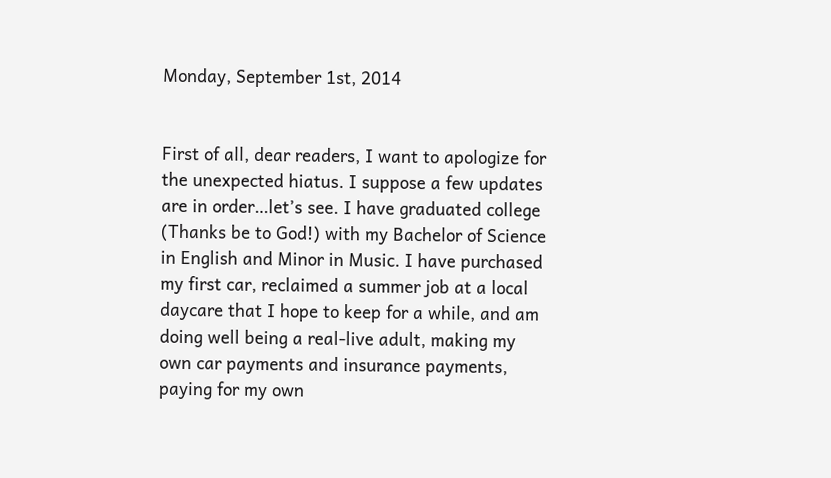Monday, September 1st, 2014


First of all, dear readers, I want to apologize for the unexpected hiatus. I suppose a few updates are in order…let’s see. I have graduated college (Thanks be to God!) with my Bachelor of Science in English and Minor in Music. I have purchased my first car, reclaimed a summer job at a local daycare that I hope to keep for a while, and am doing well being a real-live adult, making my own car payments and insurance payments, paying for my own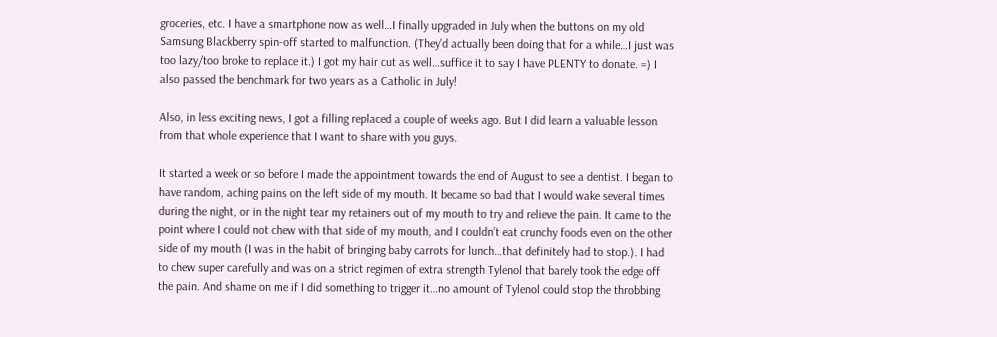groceries, etc. I have a smartphone now as well…I finally upgraded in July when the buttons on my old Samsung Blackberry spin-off started to malfunction. (They’d actually been doing that for a while…I just was too lazy/too broke to replace it.) I got my hair cut as well…suffice it to say I have PLENTY to donate. =) I also passed the benchmark for two years as a Catholic in July!

Also, in less exciting news, I got a filling replaced a couple of weeks ago. But I did learn a valuable lesson from that whole experience that I want to share with you guys.

It started a week or so before I made the appointment towards the end of August to see a dentist. I began to have random, aching pains on the left side of my mouth. It became so bad that I would wake several times during the night, or in the night tear my retainers out of my mouth to try and relieve the pain. It came to the point where I could not chew with that side of my mouth, and I couldn’t eat crunchy foods even on the other side of my mouth (I was in the habit of bringing baby carrots for lunch…that definitely had to stop.). I had to chew super carefully and was on a strict regimen of extra strength Tylenol that barely took the edge off the pain. And shame on me if I did something to trigger it…no amount of Tylenol could stop the throbbing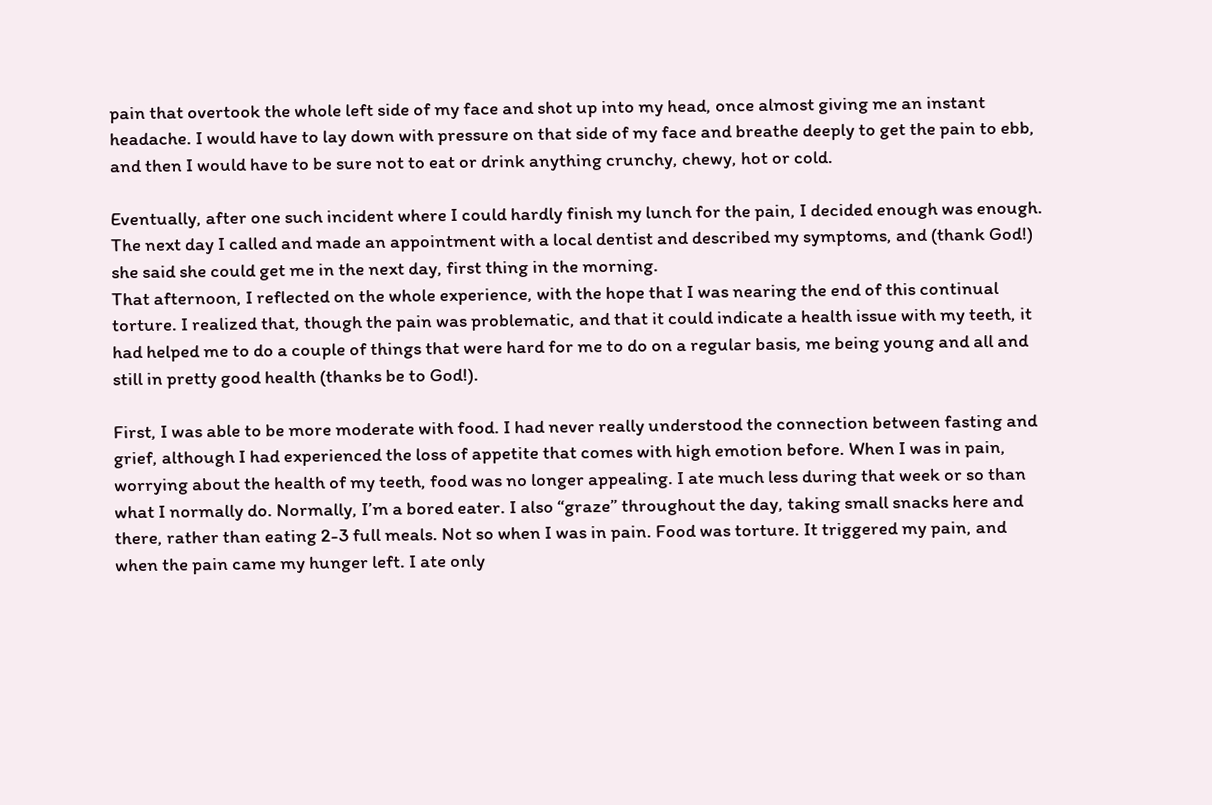pain that overtook the whole left side of my face and shot up into my head, once almost giving me an instant headache. I would have to lay down with pressure on that side of my face and breathe deeply to get the pain to ebb, and then I would have to be sure not to eat or drink anything crunchy, chewy, hot or cold.

Eventually, after one such incident where I could hardly finish my lunch for the pain, I decided enough was enough. The next day I called and made an appointment with a local dentist and described my symptoms, and (thank God!) she said she could get me in the next day, first thing in the morning.
That afternoon, I reflected on the whole experience, with the hope that I was nearing the end of this continual torture. I realized that, though the pain was problematic, and that it could indicate a health issue with my teeth, it had helped me to do a couple of things that were hard for me to do on a regular basis, me being young and all and still in pretty good health (thanks be to God!).

First, I was able to be more moderate with food. I had never really understood the connection between fasting and grief, although I had experienced the loss of appetite that comes with high emotion before. When I was in pain, worrying about the health of my teeth, food was no longer appealing. I ate much less during that week or so than what I normally do. Normally, I’m a bored eater. I also “graze” throughout the day, taking small snacks here and there, rather than eating 2-3 full meals. Not so when I was in pain. Food was torture. It triggered my pain, and when the pain came my hunger left. I ate only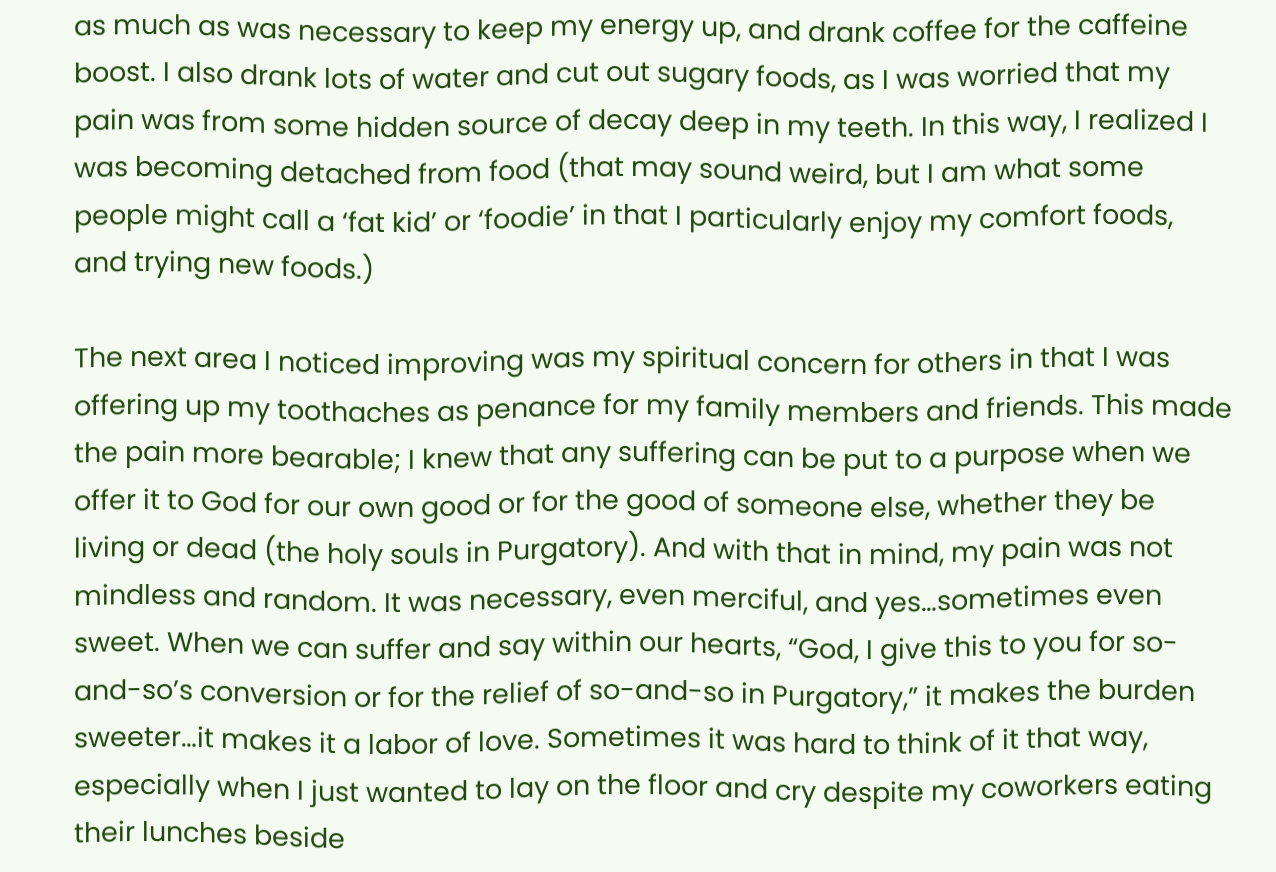as much as was necessary to keep my energy up, and drank coffee for the caffeine boost. I also drank lots of water and cut out sugary foods, as I was worried that my pain was from some hidden source of decay deep in my teeth. In this way, I realized I was becoming detached from food (that may sound weird, but I am what some people might call a ‘fat kid’ or ‘foodie’ in that I particularly enjoy my comfort foods, and trying new foods.)

The next area I noticed improving was my spiritual concern for others in that I was offering up my toothaches as penance for my family members and friends. This made the pain more bearable; I knew that any suffering can be put to a purpose when we offer it to God for our own good or for the good of someone else, whether they be living or dead (the holy souls in Purgatory). And with that in mind, my pain was not mindless and random. It was necessary, even merciful, and yes…sometimes even sweet. When we can suffer and say within our hearts, “God, I give this to you for so-and-so’s conversion or for the relief of so-and-so in Purgatory,” it makes the burden sweeter…it makes it a labor of love. Sometimes it was hard to think of it that way, especially when I just wanted to lay on the floor and cry despite my coworkers eating their lunches beside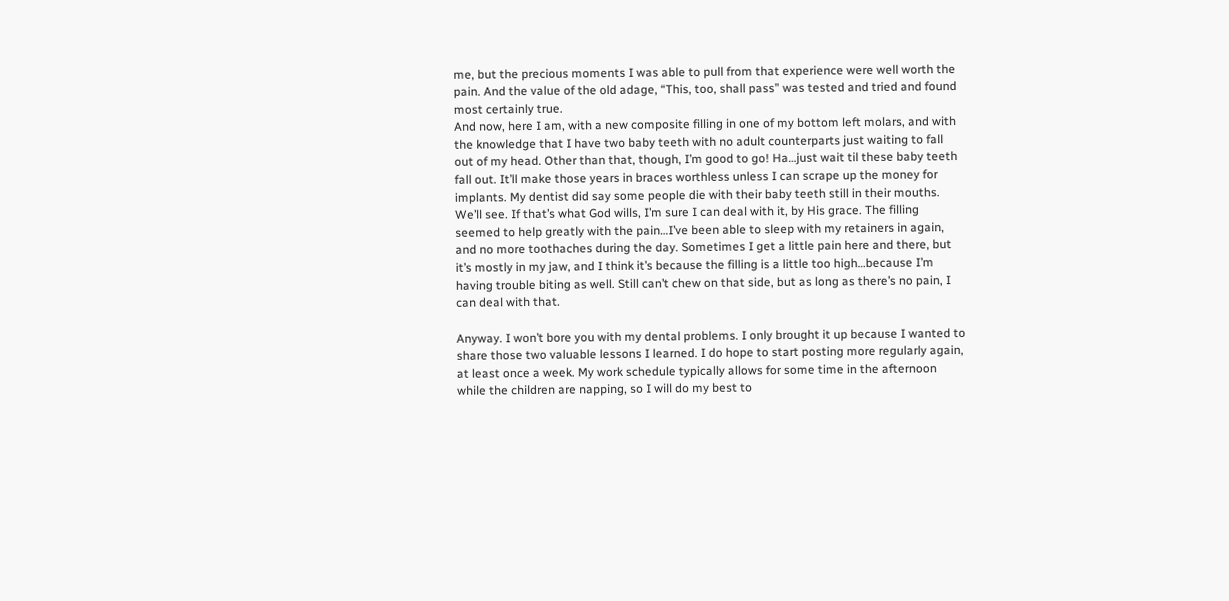me, but the precious moments I was able to pull from that experience were well worth the pain. And the value of the old adage, “This, too, shall pass” was tested and tried and found most certainly true.
And now, here I am, with a new composite filling in one of my bottom left molars, and with the knowledge that I have two baby teeth with no adult counterparts just waiting to fall out of my head. Other than that, though, I’m good to go! Ha…just wait til these baby teeth fall out. It’ll make those years in braces worthless unless I can scrape up the money for implants. My dentist did say some people die with their baby teeth still in their mouths. We’ll see. If that’s what God wills, I’m sure I can deal with it, by His grace. The filling seemed to help greatly with the pain…I’ve been able to sleep with my retainers in again, and no more toothaches during the day. Sometimes I get a little pain here and there, but it’s mostly in my jaw, and I think it’s because the filling is a little too high…because I’m having trouble biting as well. Still can’t chew on that side, but as long as there’s no pain, I can deal with that.

Anyway. I won’t bore you with my dental problems. I only brought it up because I wanted to share those two valuable lessons I learned. I do hope to start posting more regularly again, at least once a week. My work schedule typically allows for some time in the afternoon while the children are napping, so I will do my best to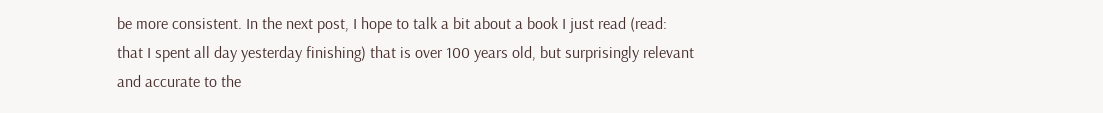be more consistent. In the next post, I hope to talk a bit about a book I just read (read: that I spent all day yesterday finishing) that is over 100 years old, but surprisingly relevant and accurate to the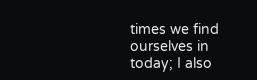times we find ourselves in today; I also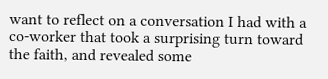want to reflect on a conversation I had with a co-worker that took a surprising turn toward the faith, and revealed some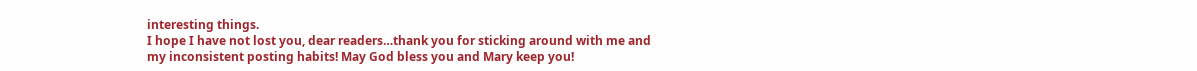interesting things.
I hope I have not lost you, dear readers…thank you for sticking around with me and my inconsistent posting habits! May God bless you and Mary keep you!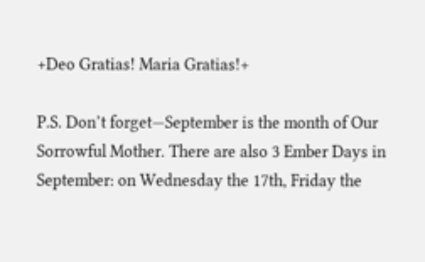+Deo Gratias! Maria Gratias!+

P.S. Don’t forget—September is the month of Our Sorrowful Mother. There are also 3 Ember Days in September: on Wednesday the 17th, Friday the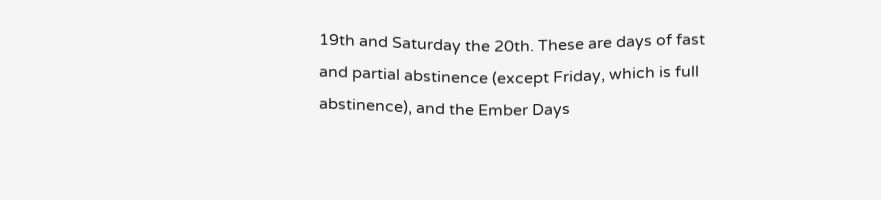19th and Saturday the 20th. These are days of fast and partial abstinence (except Friday, which is full abstinence), and the Ember Days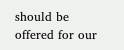should be offered for our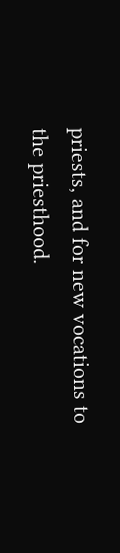priests, and for new vocations to the priesthood.